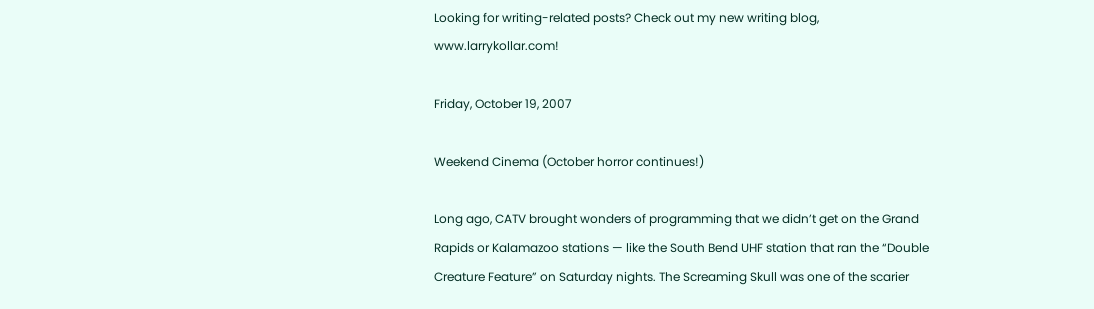Looking for writing-related posts? Check out my new writing blog, www.larrykollar.com!

Friday, October 19, 2007

Weekend Cinema (October horror continues!)

Long ago, CATV brought wonders of programming that we didn’t get on the Grand Rapids or Kalamazoo stations — like the South Bend UHF station that ran the “Double Creature Feature” on Saturday nights. The Screaming Skull was one of the scarier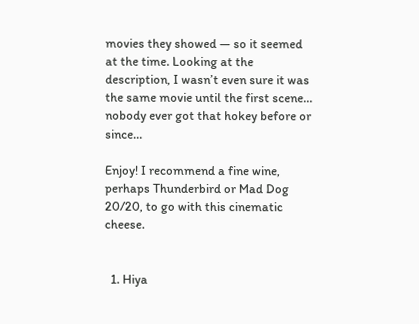movies they showed — so it seemed at the time. Looking at the description, I wasn’t even sure it was the same movie until the first scene… nobody ever got that hokey before or since…

Enjoy! I recommend a fine wine, perhaps Thunderbird or Mad Dog 20/20, to go with this cinematic cheese.


  1. Hiya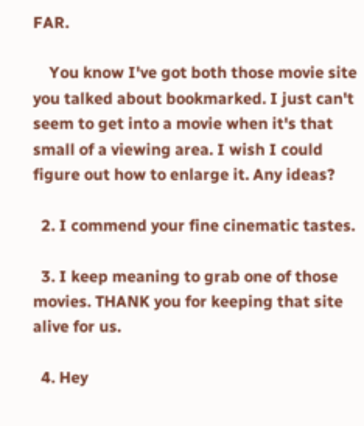FAR.

    You know I've got both those movie site you talked about bookmarked. I just can't seem to get into a movie when it's that small of a viewing area. I wish I could figure out how to enlarge it. Any ideas?

  2. I commend your fine cinematic tastes.

  3. I keep meaning to grab one of those movies. THANK you for keeping that site alive for us.

  4. Hey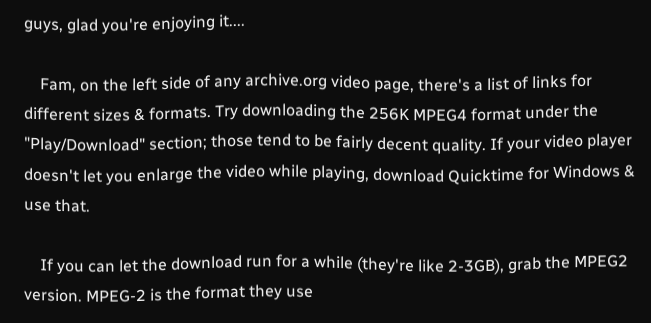guys, glad you're enjoying it....

    Fam, on the left side of any archive.org video page, there's a list of links for different sizes & formats. Try downloading the 256K MPEG4 format under the "Play/Download" section; those tend to be fairly decent quality. If your video player doesn't let you enlarge the video while playing, download Quicktime for Windows & use that.

    If you can let the download run for a while (they're like 2-3GB), grab the MPEG2 version. MPEG-2 is the format they use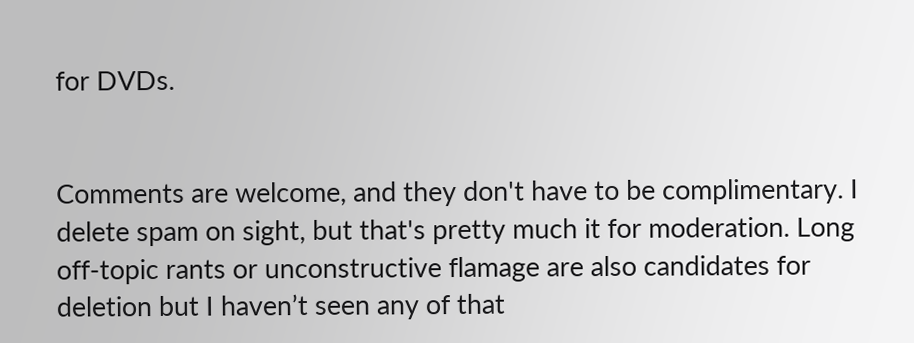for DVDs.


Comments are welcome, and they don't have to be complimentary. I delete spam on sight, but that's pretty much it for moderation. Long off-topic rants or unconstructive flamage are also candidates for deletion but I haven’t seen any of that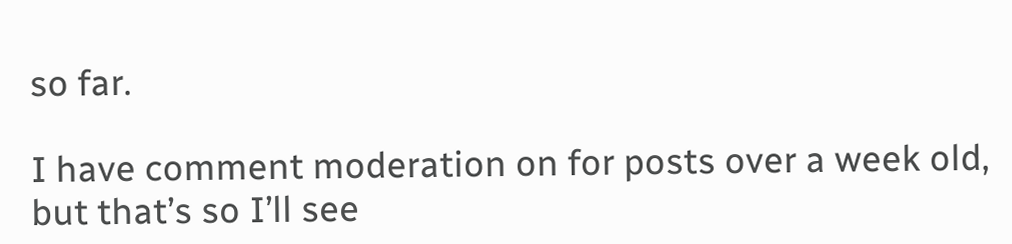so far.

I have comment moderation on for posts over a week old, but that’s so I’ll see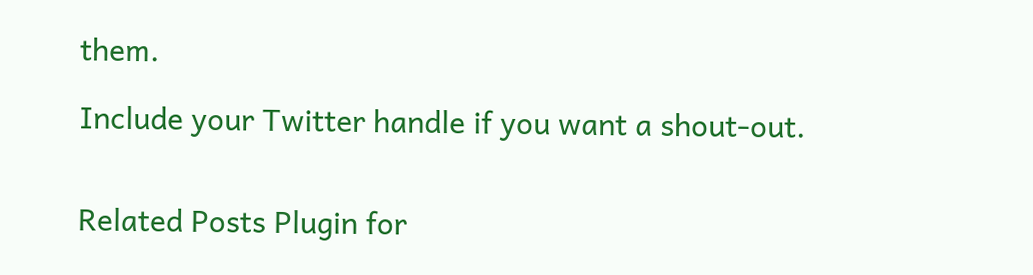them.

Include your Twitter handle if you want a shout-out.


Related Posts Plugin for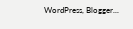WordPress, Blogger...